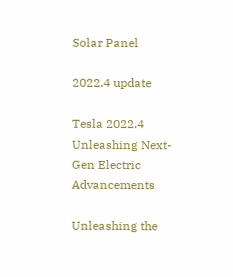Solar Panel

2022.4 update

Tesla 2022.4 Unleashing Next-Gen Electric Advancements

Unleashing the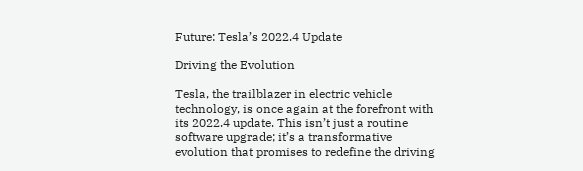Future: Tesla’s 2022.4 Update

Driving the Evolution

Tesla, the trailblazer in electric vehicle technology, is once again at the forefront with its 2022.4 update. This isn’t just a routine software upgrade; it’s a transformative evolution that promises to redefine the driving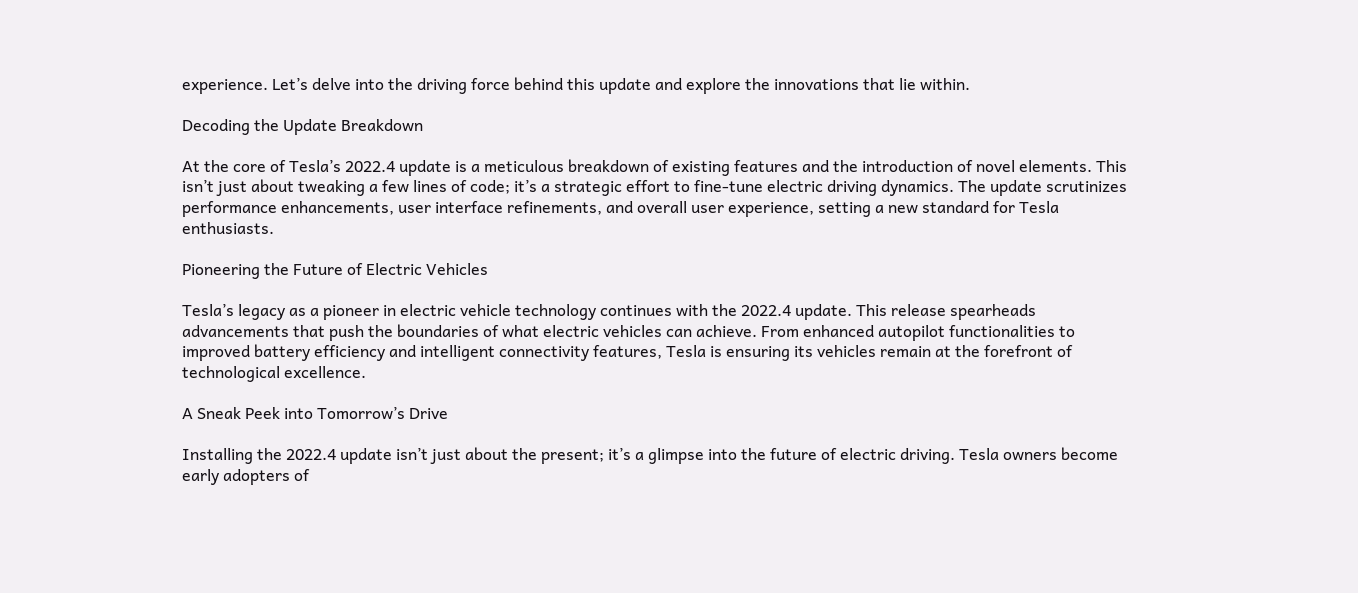experience. Let’s delve into the driving force behind this update and explore the innovations that lie within.

Decoding the Update Breakdown

At the core of Tesla’s 2022.4 update is a meticulous breakdown of existing features and the introduction of novel elements. This isn’t just about tweaking a few lines of code; it’s a strategic effort to fine-tune electric driving dynamics. The update scrutinizes performance enhancements, user interface refinements, and overall user experience, setting a new standard for Tesla enthusiasts.

Pioneering the Future of Electric Vehicles

Tesla’s legacy as a pioneer in electric vehicle technology continues with the 2022.4 update. This release spearheads advancements that push the boundaries of what electric vehicles can achieve. From enhanced autopilot functionalities to improved battery efficiency and intelligent connectivity features, Tesla is ensuring its vehicles remain at the forefront of technological excellence.

A Sneak Peek into Tomorrow’s Drive

Installing the 2022.4 update isn’t just about the present; it’s a glimpse into the future of electric driving. Tesla owners become early adopters of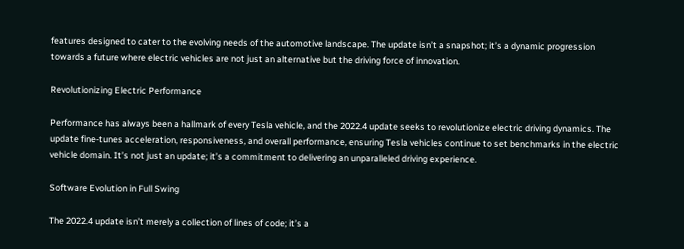features designed to cater to the evolving needs of the automotive landscape. The update isn’t a snapshot; it’s a dynamic progression towards a future where electric vehicles are not just an alternative but the driving force of innovation.

Revolutionizing Electric Performance

Performance has always been a hallmark of every Tesla vehicle, and the 2022.4 update seeks to revolutionize electric driving dynamics. The update fine-tunes acceleration, responsiveness, and overall performance, ensuring Tesla vehicles continue to set benchmarks in the electric vehicle domain. It’s not just an update; it’s a commitment to delivering an unparalleled driving experience.

Software Evolution in Full Swing

The 2022.4 update isn’t merely a collection of lines of code; it’s a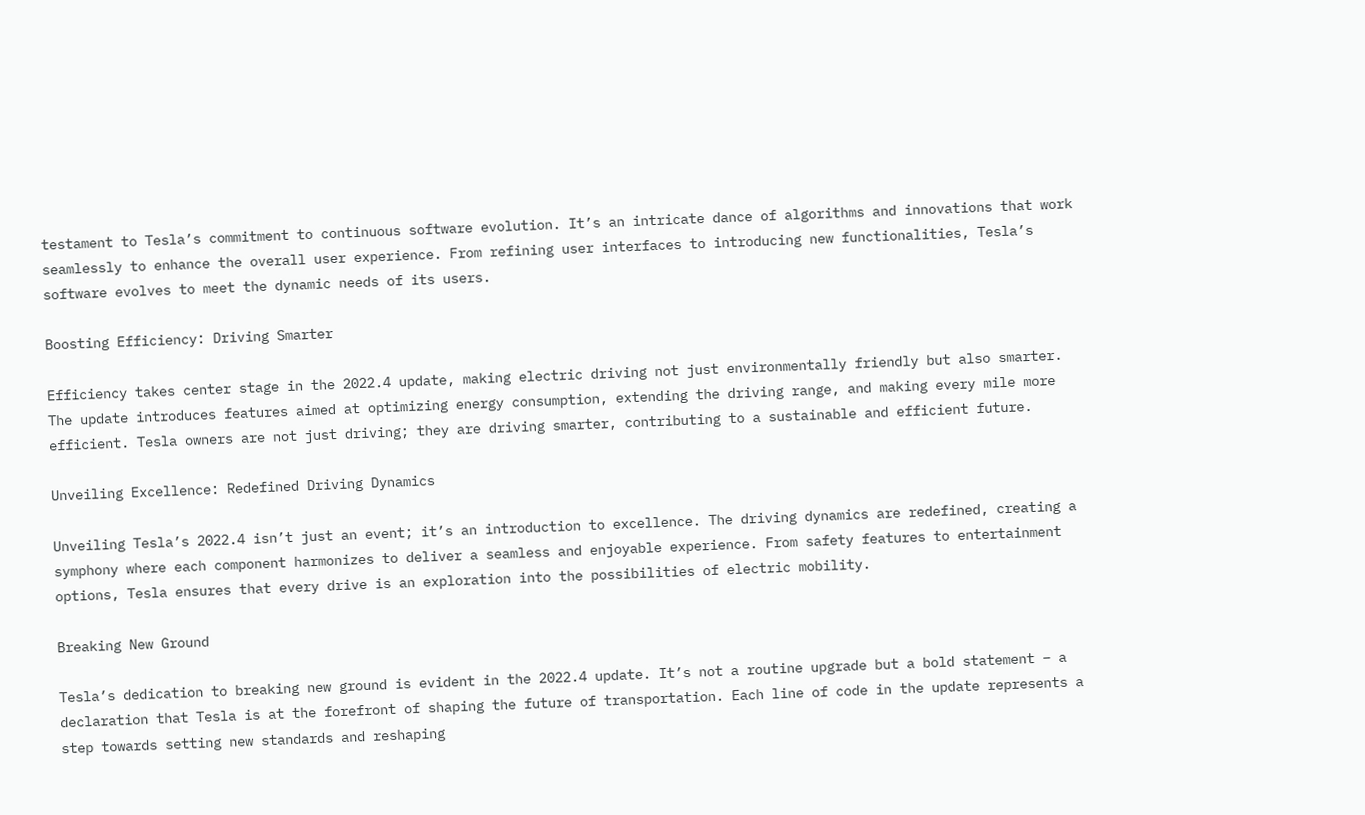testament to Tesla’s commitment to continuous software evolution. It’s an intricate dance of algorithms and innovations that work seamlessly to enhance the overall user experience. From refining user interfaces to introducing new functionalities, Tesla’s software evolves to meet the dynamic needs of its users.

Boosting Efficiency: Driving Smarter

Efficiency takes center stage in the 2022.4 update, making electric driving not just environmentally friendly but also smarter. The update introduces features aimed at optimizing energy consumption, extending the driving range, and making every mile more efficient. Tesla owners are not just driving; they are driving smarter, contributing to a sustainable and efficient future.

Unveiling Excellence: Redefined Driving Dynamics

Unveiling Tesla’s 2022.4 isn’t just an event; it’s an introduction to excellence. The driving dynamics are redefined, creating a symphony where each component harmonizes to deliver a seamless and enjoyable experience. From safety features to entertainment options, Tesla ensures that every drive is an exploration into the possibilities of electric mobility.

Breaking New Ground

Tesla’s dedication to breaking new ground is evident in the 2022.4 update. It’s not a routine upgrade but a bold statement – a declaration that Tesla is at the forefront of shaping the future of transportation. Each line of code in the update represents a step towards setting new standards and reshaping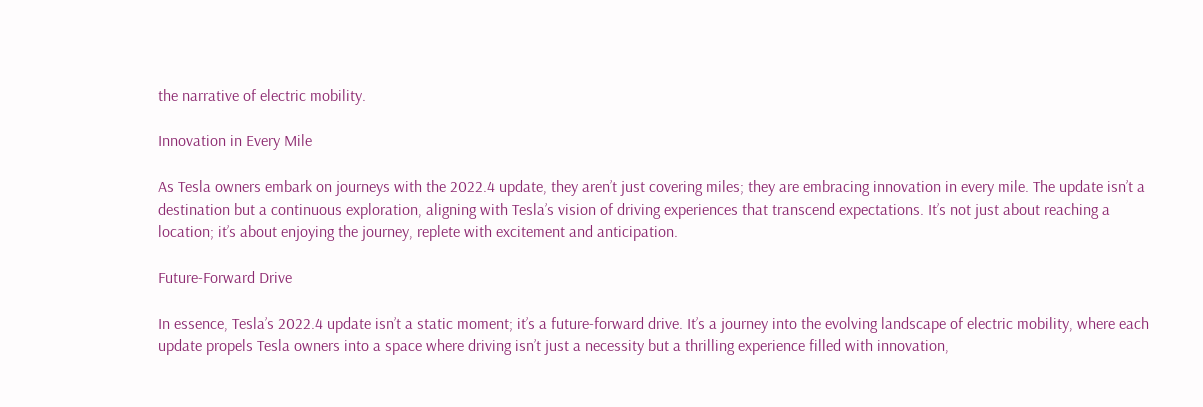the narrative of electric mobility.

Innovation in Every Mile

As Tesla owners embark on journeys with the 2022.4 update, they aren’t just covering miles; they are embracing innovation in every mile. The update isn’t a destination but a continuous exploration, aligning with Tesla’s vision of driving experiences that transcend expectations. It’s not just about reaching a location; it’s about enjoying the journey, replete with excitement and anticipation.

Future-Forward Drive

In essence, Tesla’s 2022.4 update isn’t a static moment; it’s a future-forward drive. It’s a journey into the evolving landscape of electric mobility, where each update propels Tesla owners into a space where driving isn’t just a necessity but a thrilling experience filled with innovation,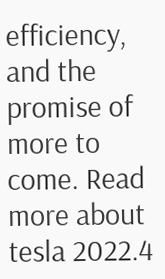efficiency, and the promise of more to come. Read more about tesla 2022.4